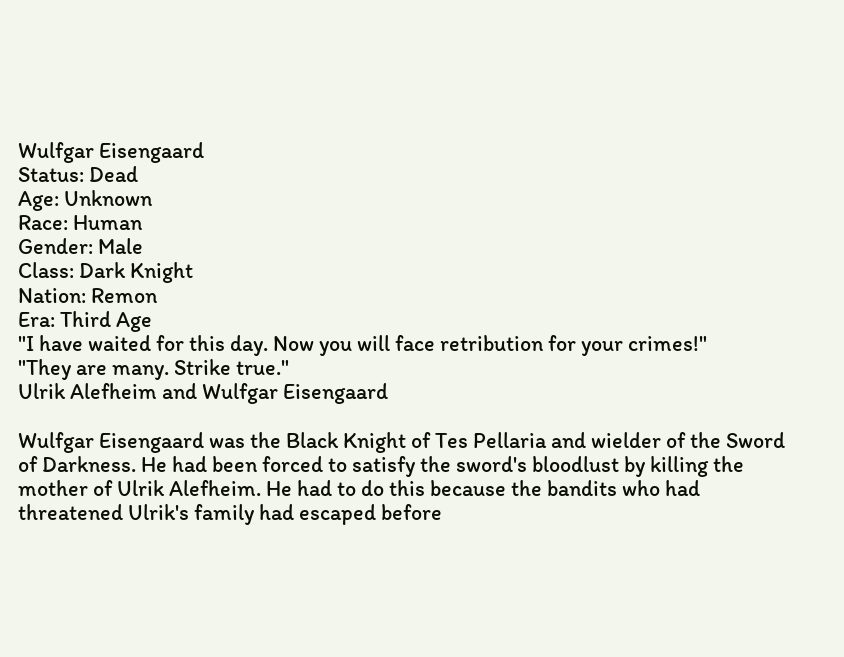Wulfgar Eisengaard
Status: Dead
Age: Unknown
Race: Human
Gender: Male
Class: Dark Knight
Nation: Remon
Era: Third Age
"I have waited for this day. Now you will face retribution for your crimes!"
"They are many. Strike true."
Ulrik Alefheim and Wulfgar Eisengaard

Wulfgar Eisengaard was the Black Knight of Tes Pellaria and wielder of the Sword of Darkness. He had been forced to satisfy the sword's bloodlust by killing the mother of Ulrik Alefheim. He had to do this because the bandits who had threatened Ulrik's family had escaped before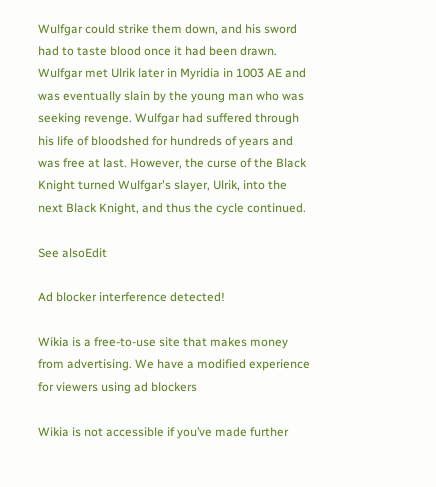Wulfgar could strike them down, and his sword had to taste blood once it had been drawn. Wulfgar met Ulrik later in Myridia in 1003 AE and was eventually slain by the young man who was seeking revenge. Wulfgar had suffered through his life of bloodshed for hundreds of years and was free at last. However, the curse of the Black Knight turned Wulfgar's slayer, Ulrik, into the next Black Knight, and thus the cycle continued.

See alsoEdit

Ad blocker interference detected!

Wikia is a free-to-use site that makes money from advertising. We have a modified experience for viewers using ad blockers

Wikia is not accessible if you’ve made further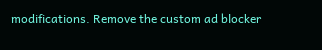modifications. Remove the custom ad blocker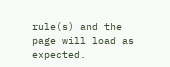rule(s) and the page will load as expected.